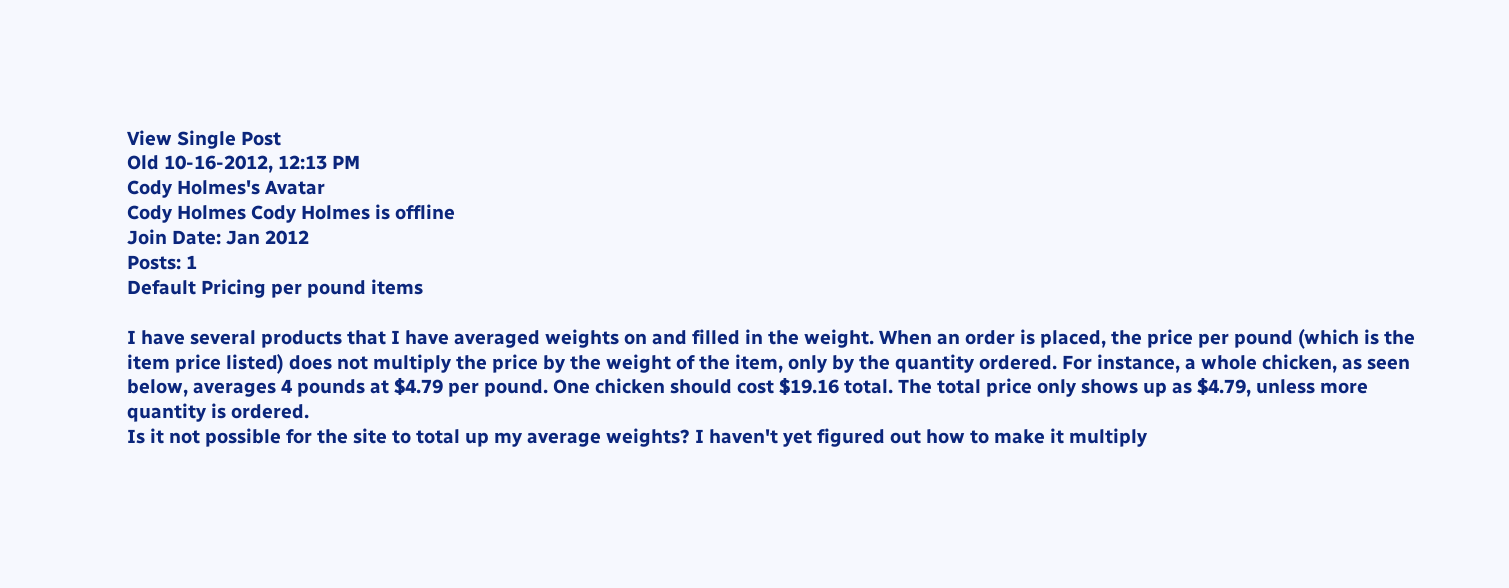View Single Post
Old 10-16-2012, 12:13 PM
Cody Holmes's Avatar
Cody Holmes Cody Holmes is offline
Join Date: Jan 2012
Posts: 1
Default Pricing per pound items

I have several products that I have averaged weights on and filled in the weight. When an order is placed, the price per pound (which is the item price listed) does not multiply the price by the weight of the item, only by the quantity ordered. For instance, a whole chicken, as seen below, averages 4 pounds at $4.79 per pound. One chicken should cost $19.16 total. The total price only shows up as $4.79, unless more quantity is ordered.
Is it not possible for the site to total up my average weights? I haven't yet figured out how to make it multiply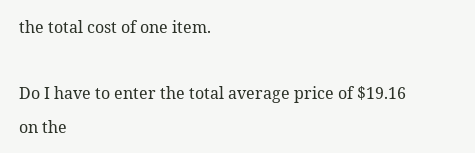the total cost of one item.

Do I have to enter the total average price of $19.16 on the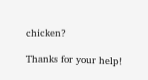chicken?

Thanks for your help!